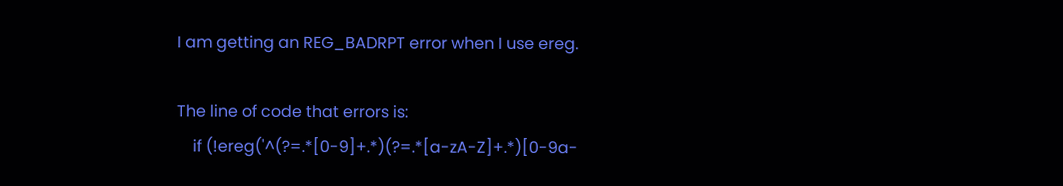I am getting an REG_BADRPT error when I use ereg.

The line of code that errors is:
    if (!ereg('^(?=.*[0-9]+.*)(?=.*[a-zA-Z]+.*)[0-9a-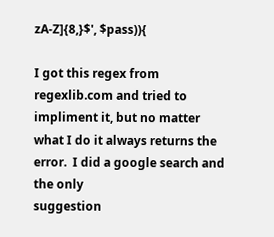zA-Z]{8,}$', $pass)){

I got this regex from regexlib.com and tried to impliment it, but no matter
what I do it always returns the error.  I did a google search and the only
suggestion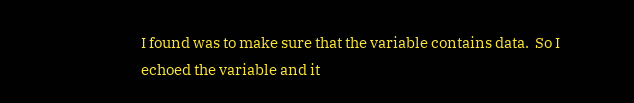I found was to make sure that the variable contains data.  So I
echoed the variable and it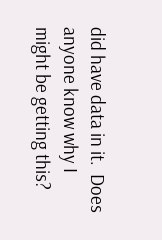did have data in it.  Does anyone know why I
might be getting this?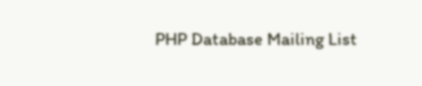PHP Database Mailing List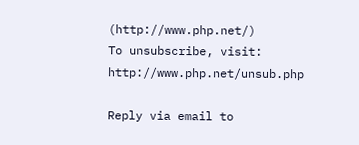(http://www.php.net/)
To unsubscribe, visit: http://www.php.net/unsub.php

Reply via email to